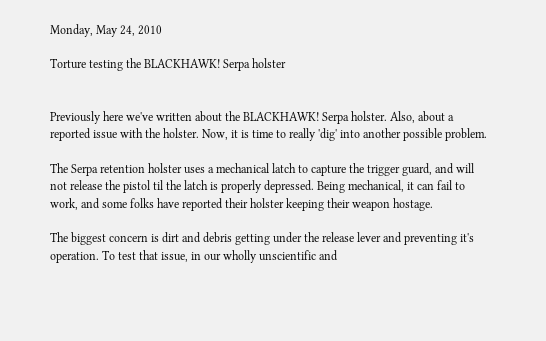Monday, May 24, 2010

Torture testing the BLACKHAWK! Serpa holster


Previously here we've written about the BLACKHAWK! Serpa holster. Also, about a reported issue with the holster. Now, it is time to really 'dig' into another possible problem.

The Serpa retention holster uses a mechanical latch to capture the trigger guard, and will not release the pistol til the latch is properly depressed. Being mechanical, it can fail to work, and some folks have reported their holster keeping their weapon hostage.

The biggest concern is dirt and debris getting under the release lever and preventing it's operation. To test that issue, in our wholly unscientific and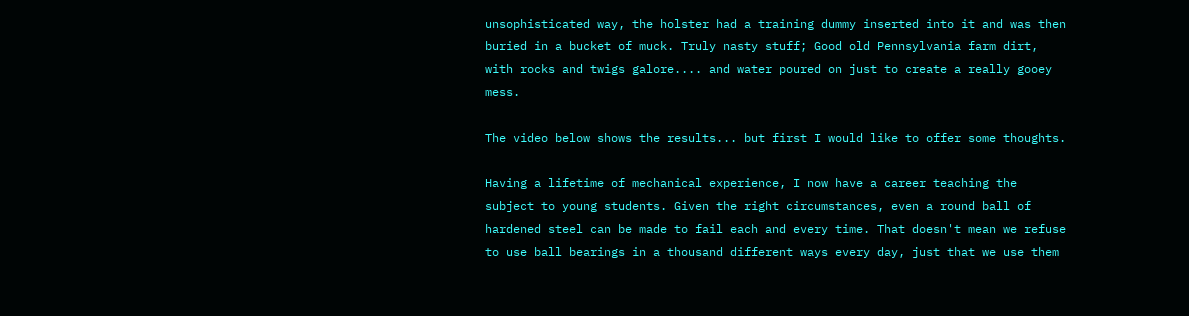unsophisticated way, the holster had a training dummy inserted into it and was then buried in a bucket of muck. Truly nasty stuff; Good old Pennsylvania farm dirt, with rocks and twigs galore.... and water poured on just to create a really gooey mess.

The video below shows the results... but first I would like to offer some thoughts.

Having a lifetime of mechanical experience, I now have a career teaching the subject to young students. Given the right circumstances, even a round ball of hardened steel can be made to fail each and every time. That doesn't mean we refuse to use ball bearings in a thousand different ways every day, just that we use them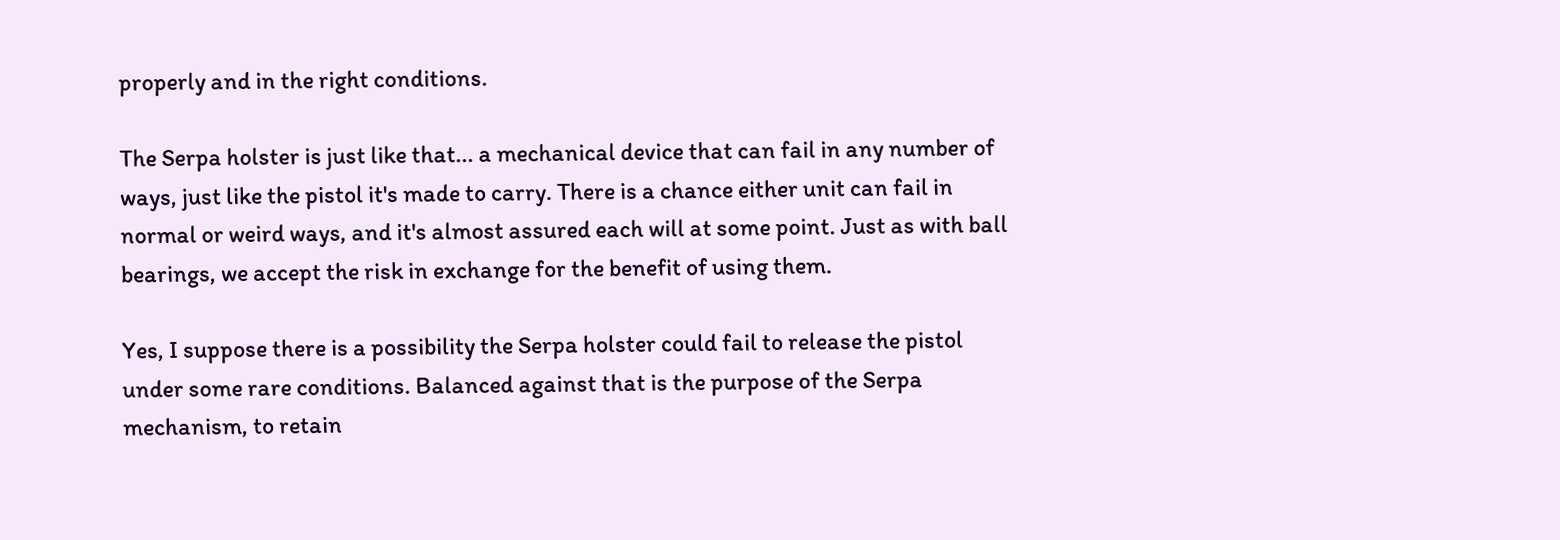properly and in the right conditions.

The Serpa holster is just like that... a mechanical device that can fail in any number of ways, just like the pistol it's made to carry. There is a chance either unit can fail in normal or weird ways, and it's almost assured each will at some point. Just as with ball bearings, we accept the risk in exchange for the benefit of using them.

Yes, I suppose there is a possibility the Serpa holster could fail to release the pistol under some rare conditions. Balanced against that is the purpose of the Serpa mechanism, to retain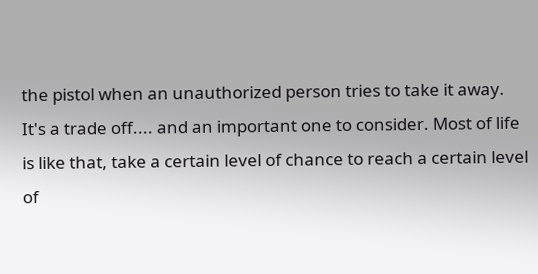the pistol when an unauthorized person tries to take it away. It's a trade off.... and an important one to consider. Most of life is like that, take a certain level of chance to reach a certain level of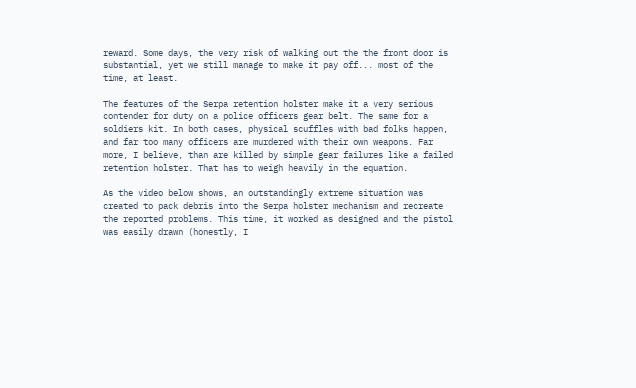reward. Some days, the very risk of walking out the the front door is substantial, yet we still manage to make it pay off... most of the time, at least.

The features of the Serpa retention holster make it a very serious contender for duty on a police officers gear belt. The same for a soldiers kit. In both cases, physical scuffles with bad folks happen, and far too many officers are murdered with their own weapons. Far more, I believe, than are killed by simple gear failures like a failed retention holster. That has to weigh heavily in the equation.

As the video below shows, an outstandingly extreme situation was created to pack debris into the Serpa holster mechanism and recreate the reported problems. This time, it worked as designed and the pistol was easily drawn (honestly, I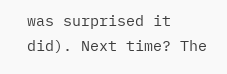was surprised it did). Next time? The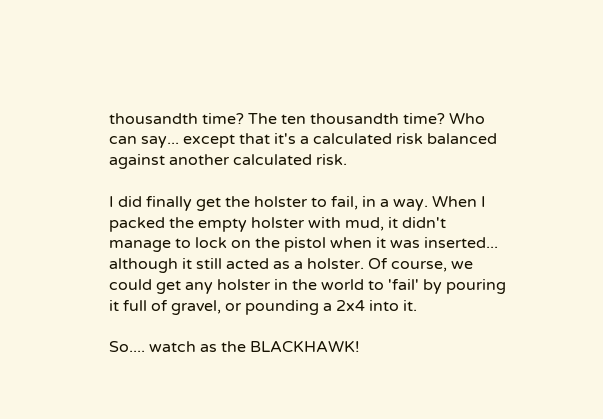thousandth time? The ten thousandth time? Who can say... except that it's a calculated risk balanced against another calculated risk.

I did finally get the holster to fail, in a way. When I packed the empty holster with mud, it didn't manage to lock on the pistol when it was inserted... although it still acted as a holster. Of course, we could get any holster in the world to 'fail' by pouring it full of gravel, or pounding a 2x4 into it.

So.... watch as the BLACKHAWK!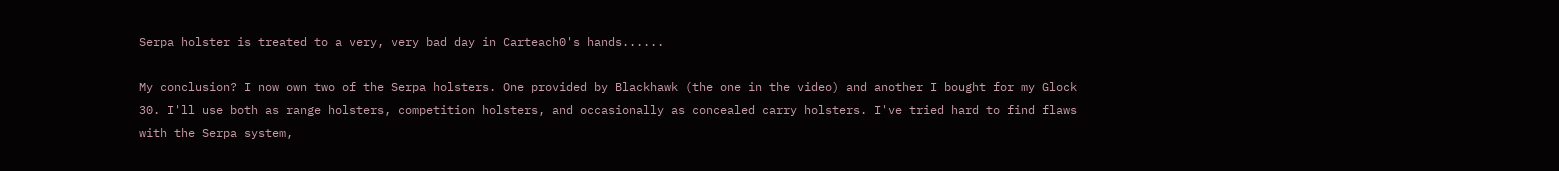Serpa holster is treated to a very, very bad day in Carteach0's hands......

My conclusion? I now own two of the Serpa holsters. One provided by Blackhawk (the one in the video) and another I bought for my Glock 30. I'll use both as range holsters, competition holsters, and occasionally as concealed carry holsters. I've tried hard to find flaws with the Serpa system,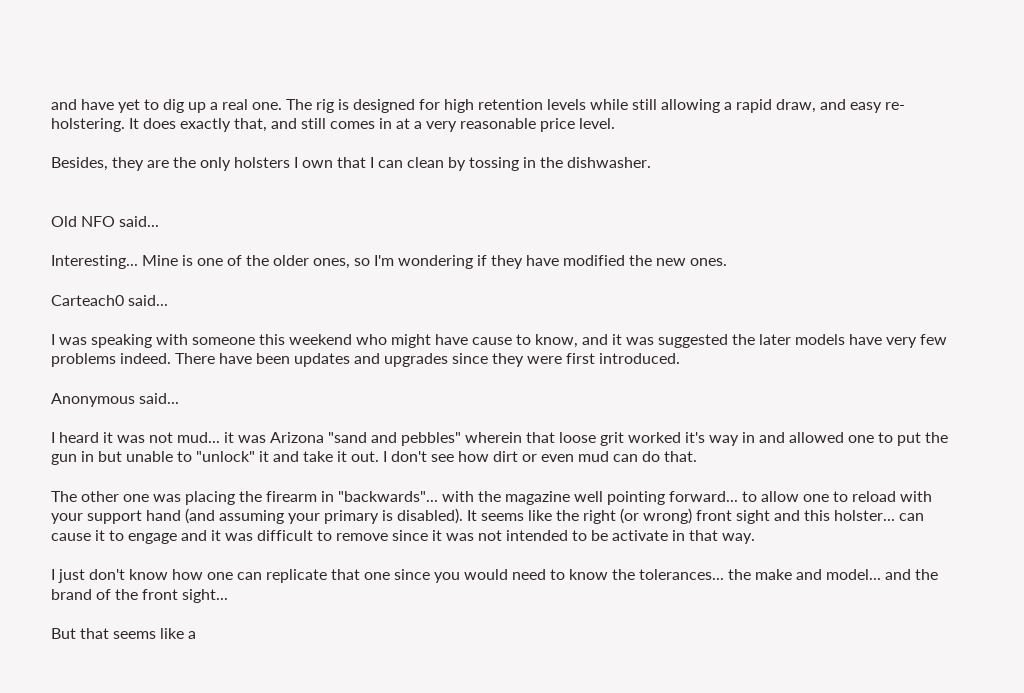and have yet to dig up a real one. The rig is designed for high retention levels while still allowing a rapid draw, and easy re-holstering. It does exactly that, and still comes in at a very reasonable price level.

Besides, they are the only holsters I own that I can clean by tossing in the dishwasher.


Old NFO said...

Interesting... Mine is one of the older ones, so I'm wondering if they have modified the new ones.

Carteach0 said...

I was speaking with someone this weekend who might have cause to know, and it was suggested the later models have very few problems indeed. There have been updates and upgrades since they were first introduced.

Anonymous said...

I heard it was not mud... it was Arizona "sand and pebbles" wherein that loose grit worked it's way in and allowed one to put the gun in but unable to "unlock" it and take it out. I don't see how dirt or even mud can do that.

The other one was placing the firearm in "backwards"... with the magazine well pointing forward... to allow one to reload with your support hand (and assuming your primary is disabled). It seems like the right (or wrong) front sight and this holster... can cause it to engage and it was difficult to remove since it was not intended to be activate in that way.

I just don't know how one can replicate that one since you would need to know the tolerances... the make and model... and the brand of the front sight...

But that seems like a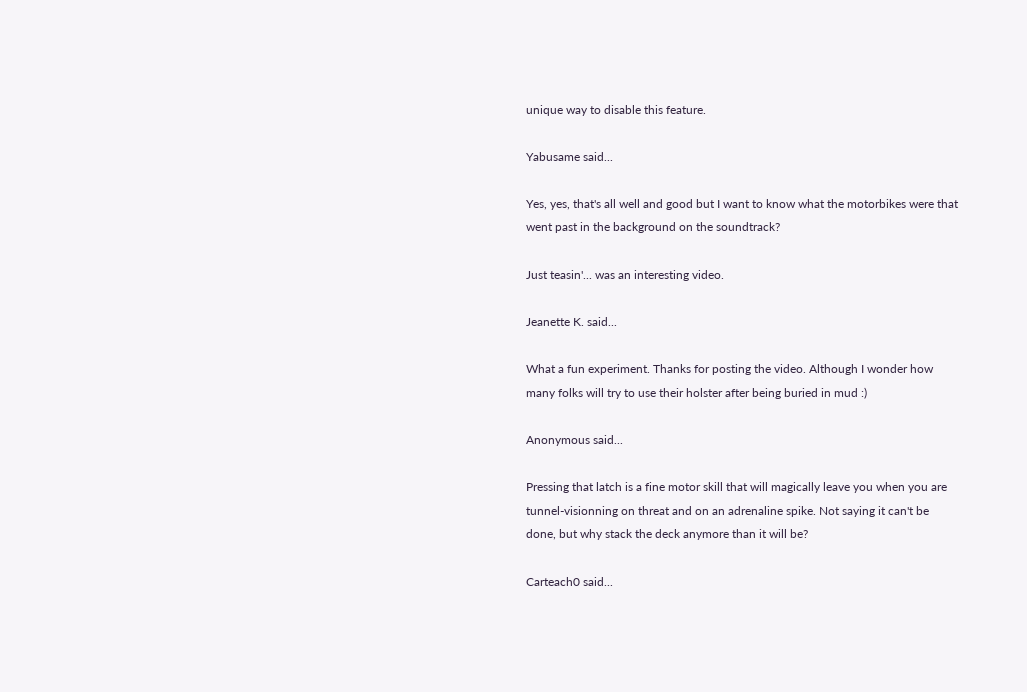unique way to disable this feature.

Yabusame said...

Yes, yes, that's all well and good but I want to know what the motorbikes were that went past in the background on the soundtrack?

Just teasin'... was an interesting video.

Jeanette K. said...

What a fun experiment. Thanks for posting the video. Although I wonder how many folks will try to use their holster after being buried in mud :)

Anonymous said...

Pressing that latch is a fine motor skill that will magically leave you when you are tunnel-visionning on threat and on an adrenaline spike. Not saying it can't be done, but why stack the deck anymore than it will be?

Carteach0 said...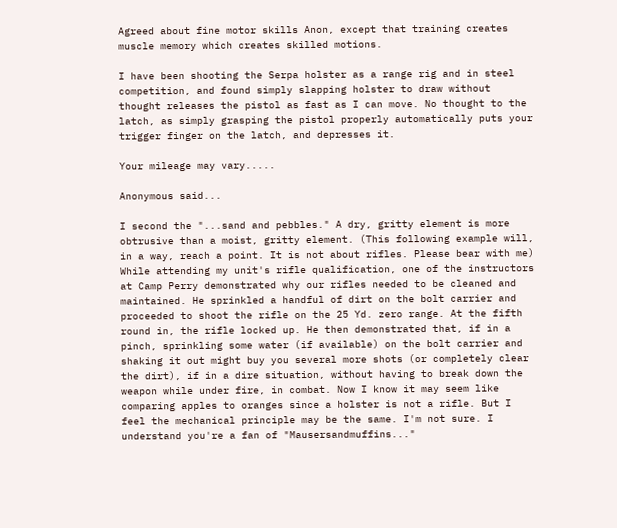Agreed about fine motor skills Anon, except that training creates muscle memory which creates skilled motions.

I have been shooting the Serpa holster as a range rig and in steel competition, and found simply slapping holster to draw without thought releases the pistol as fast as I can move. No thought to the latch, as simply grasping the pistol properly automatically puts your trigger finger on the latch, and depresses it.

Your mileage may vary.....

Anonymous said...

I second the "...sand and pebbles." A dry, gritty element is more obtrusive than a moist, gritty element. (This following example will, in a way, reach a point. It is not about rifles. Please bear with me) While attending my unit's rifle qualification, one of the instructors at Camp Perry demonstrated why our rifles needed to be cleaned and maintained. He sprinkled a handful of dirt on the bolt carrier and proceeded to shoot the rifle on the 25 Yd. zero range. At the fifth round in, the rifle locked up. He then demonstrated that, if in a pinch, sprinkling some water (if available) on the bolt carrier and shaking it out might buy you several more shots (or completely clear the dirt), if in a dire situation, without having to break down the weapon while under fire, in combat. Now I know it may seem like comparing apples to oranges since a holster is not a rifle. But I feel the mechanical principle may be the same. I'm not sure. I understand you're a fan of "Mausersandmuffins..."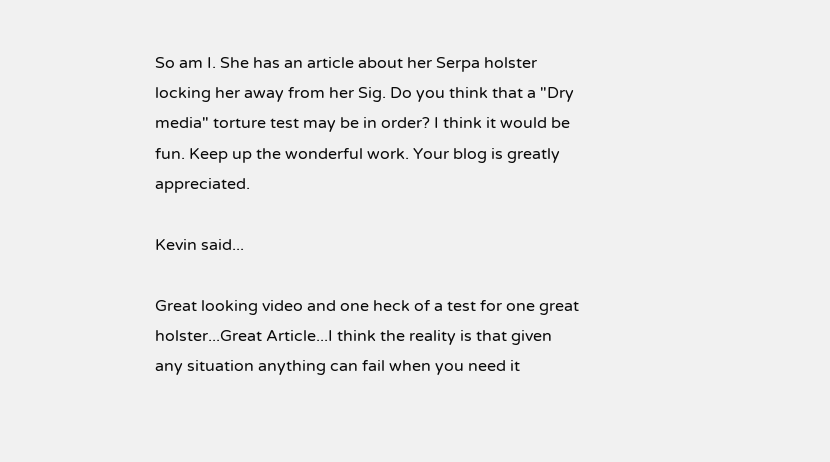So am I. She has an article about her Serpa holster locking her away from her Sig. Do you think that a "Dry media" torture test may be in order? I think it would be fun. Keep up the wonderful work. Your blog is greatly appreciated.

Kevin said...

Great looking video and one heck of a test for one great holster...Great Article...I think the reality is that given any situation anything can fail when you need it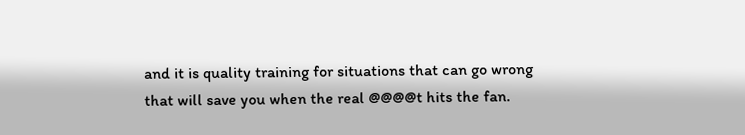and it is quality training for situations that can go wrong that will save you when the real @@@@t hits the fan.